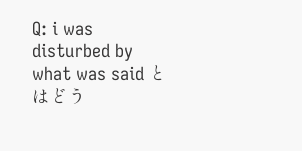Q: i was disturbed by what was said とはどう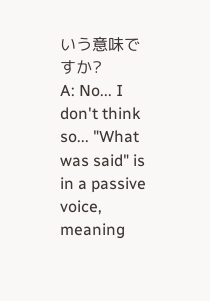いう意味ですか?
A: No... I don't think so... "What was said" is in a passive voice, meaning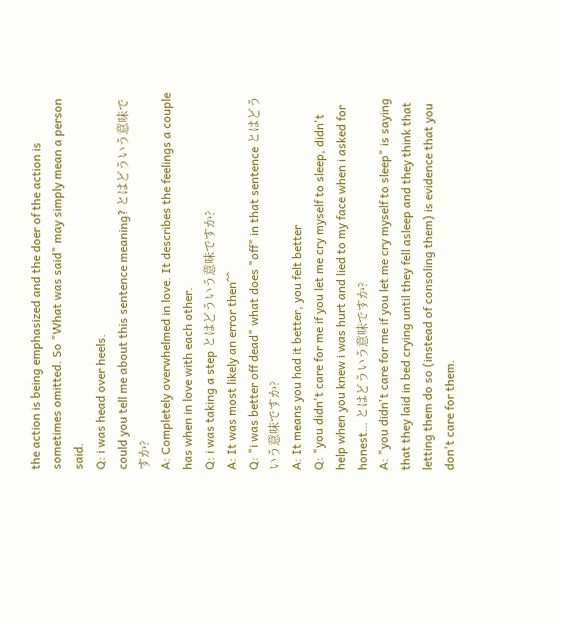the action is being emphasized and the doer of the action is sometimes omitted. So "What was said" may simply mean a person said.
Q: i was head over heels.
could you tell me about this sentence meaning? とはどういう意味ですか?
A: Completely overwhelmed in love. It describes the feelings a couple has when in love with each other.
Q: i was taking a step とはどういう意味ですか?
A: It was most likely an error then^^
Q: "i was better off dead" what does "off" in that sentence とはどういう意味ですか?
A: It means you had it better, you felt better
Q: "you didn't care for me if you let me cry myself to sleep, didn't help when you knew i was hurt and lied to my face when i asked for honest… とはどういう意味ですか?
A: "you didn't care for me if you let me cry myself to sleep" is saying that they laid in bed crying until they fell asleep and they think that letting them do so (instead of consoling them) is evidence that you don't care for them.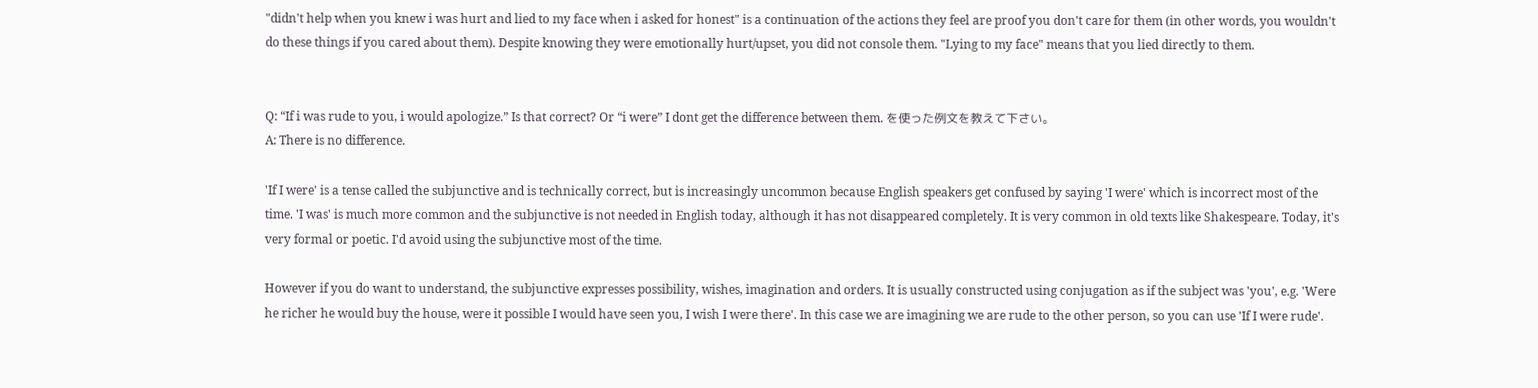"didn't help when you knew i was hurt and lied to my face when i asked for honest" is a continuation of the actions they feel are proof you don't care for them (in other words, you wouldn't do these things if you cared about them). Despite knowing they were emotionally hurt/upset, you did not console them. "Lying to my face" means that you lied directly to them.


Q: “If i was rude to you, i would apologize.” Is that correct? Or “i were” I dont get the difference between them. を使った例文を教えて下さい。
A: There is no difference.

'If I were' is a tense called the subjunctive and is technically correct, but is increasingly uncommon because English speakers get confused by saying 'I were' which is incorrect most of the time. 'I was' is much more common and the subjunctive is not needed in English today, although it has not disappeared completely. It is very common in old texts like Shakespeare. Today, it's very formal or poetic. I'd avoid using the subjunctive most of the time.

However if you do want to understand, the subjunctive expresses possibility, wishes, imagination and orders. It is usually constructed using conjugation as if the subject was 'you', e.g. 'Were he richer he would buy the house, were it possible I would have seen you, I wish I were there'. In this case we are imagining we are rude to the other person, so you can use 'If I were rude'.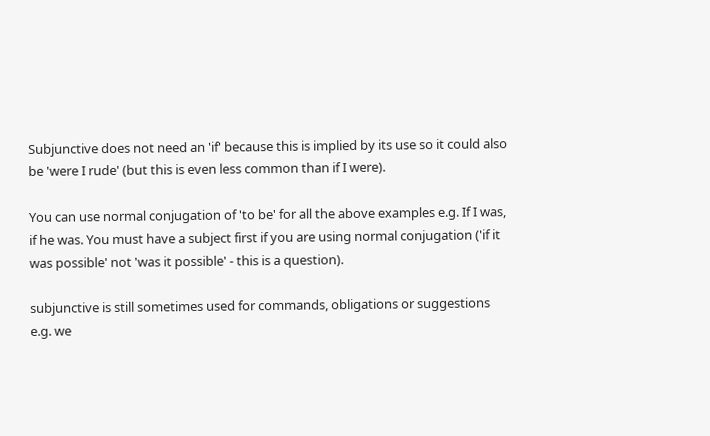Subjunctive does not need an 'if' because this is implied by its use so it could also be 'were I rude' (but this is even less common than if I were).

You can use normal conjugation of 'to be' for all the above examples e.g. If I was, if he was. You must have a subject first if you are using normal conjugation ('if it was possible' not 'was it possible' - this is a question).

subjunctive is still sometimes used for commands, obligations or suggestions e.g. we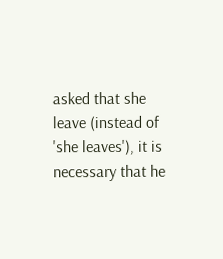asked that she leave (instead of 'she leaves'), it is necessary that he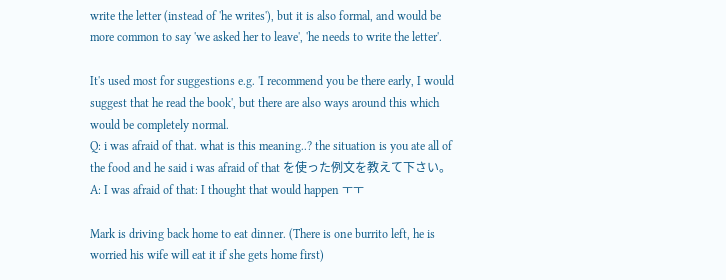write the letter (instead of 'he writes'), but it is also formal, and would be more common to say 'we asked her to leave', 'he needs to write the letter'.

It's used most for suggestions e.g. 'I recommend you be there early, I would suggest that he read the book', but there are also ways around this which would be completely normal.
Q: i was afraid of that. what is this meaning..? the situation is you ate all of the food and he said i was afraid of that を使った例文を教えて下さい。
A: I was afraid of that: I thought that would happen ㅜㅜ

Mark is driving back home to eat dinner. (There is one burrito left, he is worried his wife will eat it if she gets home first)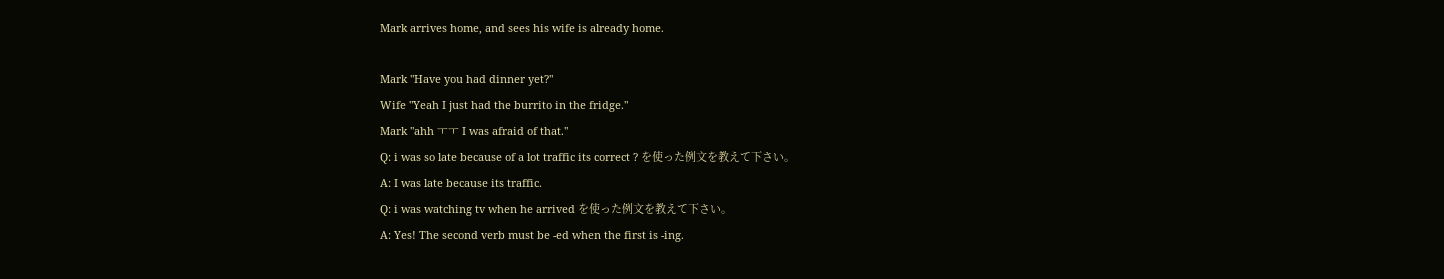Mark arrives home, and sees his wife is already home.

Mark "Have you had dinner yet?"
Wife "Yeah I just had the burrito in the fridge."
Mark "ahh ㅜㅜ I was afraid of that."
Q: i was so late because of a lot traffic its correct ? を使った例文を教えて下さい。
A: I was late because its traffic.
Q: i was watching tv when he arrived を使った例文を教えて下さい。
A: Yes! The second verb must be -ed when the first is -ing.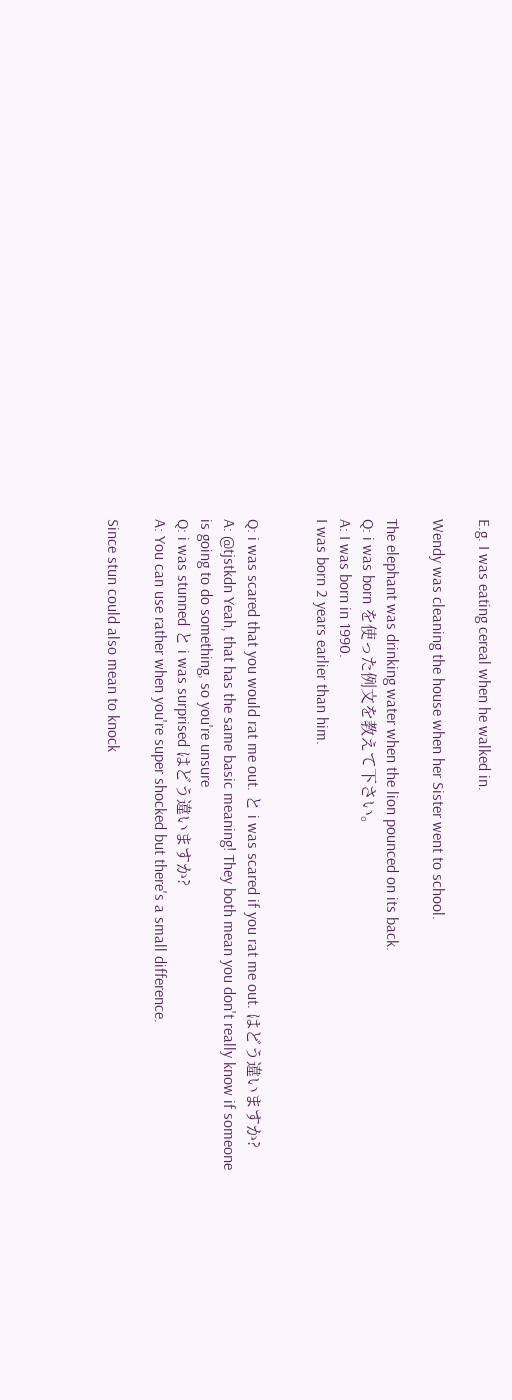E.g. I was eating cereal when he walked in.

Wendy was cleaning the house when her Sister went to school.

The elephant was drinking water when the lion pounced on its back.
Q: i was born を使った例文を教えて下さい。
A: I was born in 1990.
I was born 2 years earlier than him.


Q: i was scared that you would rat me out. と i was scared if you rat me out. はどう違いますか?
A: @tjstkdn Yeah, that has the same basic meaning! They both mean you don't really know if someone is going to do something, so you're unsure
Q: i was stunned と i was surprised はどう違いますか?
A: You can use rather when you're super shocked but there's a small difference.

Since stun could also mean to knock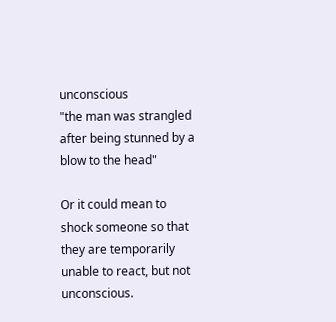unconscious
"the man was strangled after being stunned by a blow to the head"

Or it could mean to shock someone so that they are temporarily unable to react, but not unconscious.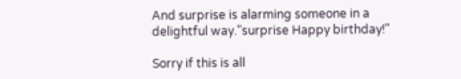And surprise is alarming someone in a delightful way."surprise Happy birthday!"

Sorry if this is all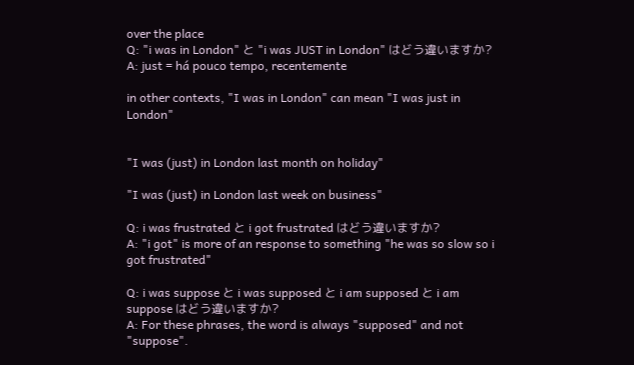over the place
Q: "i was in London" と "i was JUST in London" はどう違いますか?
A: just = há pouco tempo, recentemente

in other contexts, "I was in London" can mean "I was just in London"


"I was (just) in London last month on holiday"

"I was (just) in London last week on business"

Q: i was frustrated と i got frustrated はどう違いますか?
A: "i got" is more of an response to something "he was so slow so i got frustrated"

Q: i was suppose と i was supposed と i am supposed と i am suppose はどう違いますか?
A: For these phrases, the word is always "supposed" and not "suppose".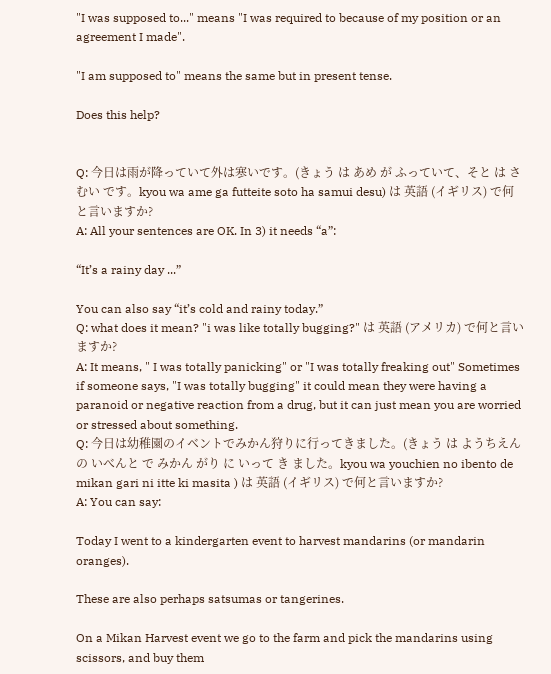"I was supposed to..." means "I was required to because of my position or an agreement I made".

"I am supposed to" means the same but in present tense.

Does this help?


Q: 今日は雨が降っていて外は寒いです。(きょう は あめ が ふっていて、そと は さむい です。kyou wa ame ga futteite soto ha samui desu) は 英語 (イギリス) で何と言いますか?
A: All your sentences are OK. In 3) it needs “a”:

“It’s a rainy day ...”

You can also say “it’s cold and rainy today.”
Q: what does it mean? "i was like totally bugging?" は 英語 (アメリカ) で何と言いますか?
A: It means, " I was totally panicking" or "I was totally freaking out" Sometimes if someone says, "I was totally bugging" it could mean they were having a paranoid or negative reaction from a drug, but it can just mean you are worried or stressed about something.
Q: 今日は幼稚園のイベントでみかん狩りに行ってきました。(きょう は ようちえん の いべんと で みかん がり に いって き ました。kyou wa youchien no ibento de mikan gari ni itte ki masita ) は 英語 (イギリス) で何と言いますか?
A: You can say:

Today I went to a kindergarten event to harvest mandarins (or mandarin oranges).

These are also perhaps satsumas or tangerines.

On a Mikan Harvest event we go to the farm and pick the mandarins using scissors, and buy them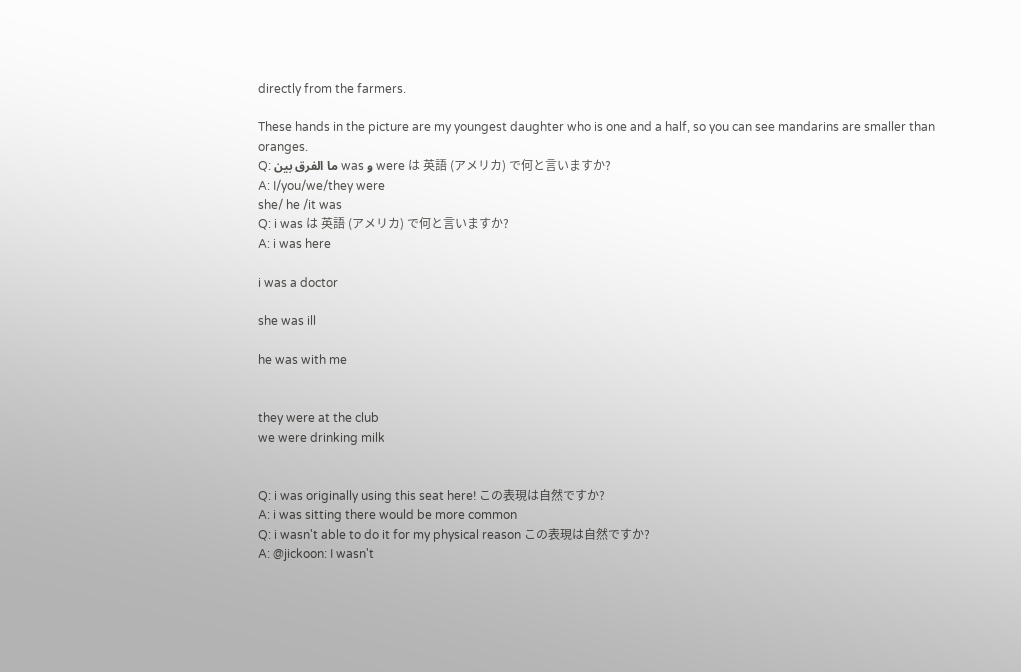directly from the farmers.

These hands in the picture are my youngest daughter who is one and a half, so you can see mandarins are smaller than oranges.
Q: ما الفرق بين was و were は 英語 (アメリカ) で何と言いますか?
A: I/you/we/they were
she/ he /it was
Q: i was は 英語 (アメリカ) で何と言いますか?
A: i was here

i was a doctor

she was ill

he was with me


they were at the club
we were drinking milk


Q: i was originally using this seat here! この表現は自然ですか?
A: i was sitting there would be more common
Q: i wasn't able to do it for my physical reason この表現は自然ですか?
A: @jickoon: I wasn't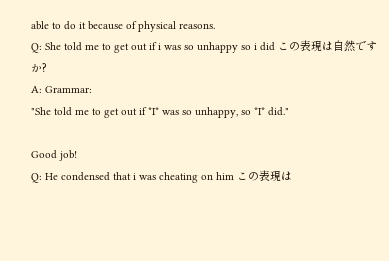able to do it because of physical reasons.
Q: She told me to get out if i was so unhappy so i did この表現は自然ですか?
A: Grammar:
"She told me to get out if *I* was so unhappy, so *I* did."

Good job!
Q: He condensed that i was cheating on him この表現は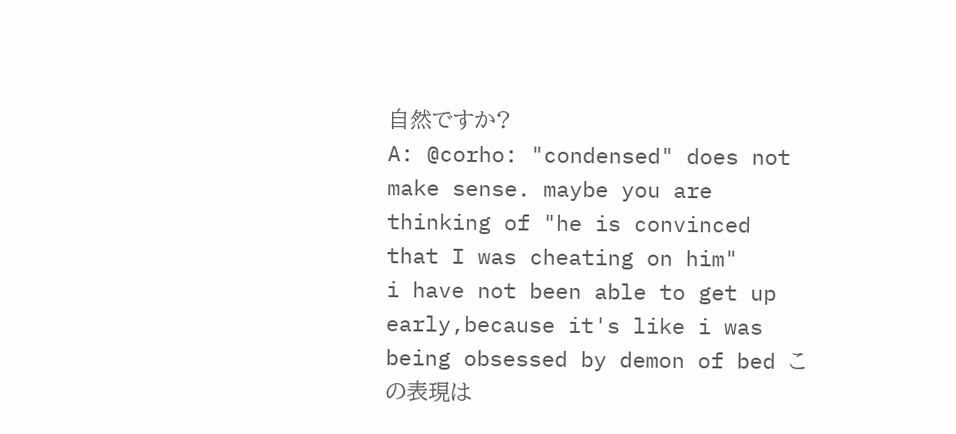自然ですか?
A: @corho: "condensed" does not make sense. maybe you are thinking of "he is convinced that I was cheating on him"
i have not been able to get up early,because it's like i was being obsessed by demon of bed この表現は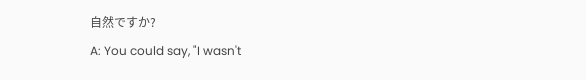自然ですか?
A: You could say, "I wasn't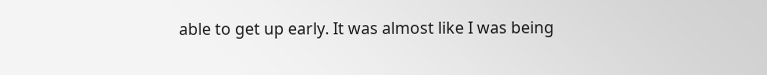able to get up early. It was almost like I was being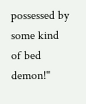possessed by some kind of bed demon!"